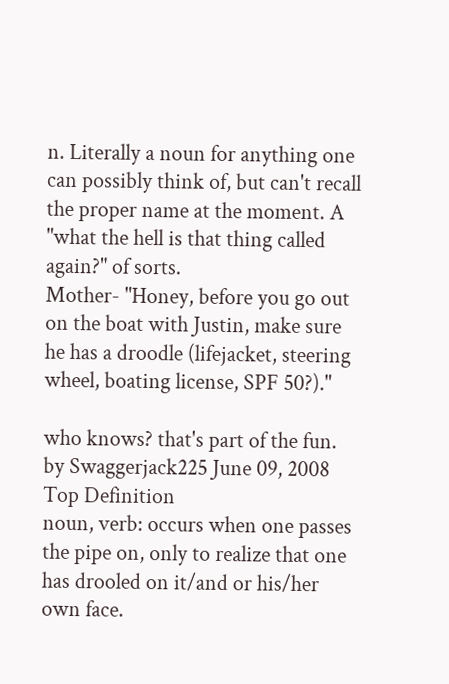n. Literally a noun for anything one can possibly think of, but can't recall the proper name at the moment. A "what the hell is that thing called again?" of sorts.
Mother- "Honey, before you go out on the boat with Justin, make sure he has a droodle (lifejacket, steering wheel, boating license, SPF 50?)."

who knows? that's part of the fun.
by Swaggerjack225 June 09, 2008
Top Definition
noun, verb: occurs when one passes the pipe on, only to realize that one has drooled on it/and or his/her own face.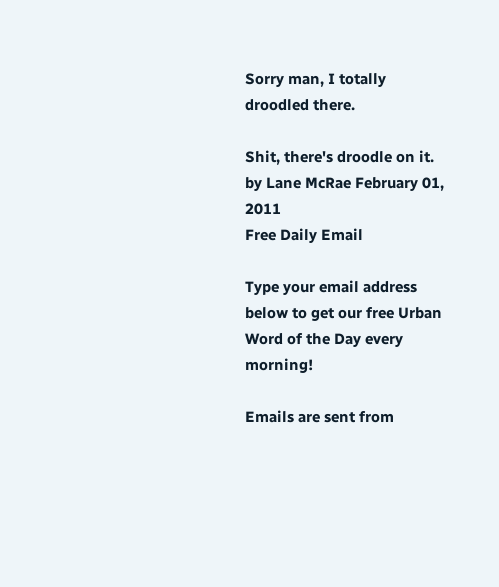Sorry man, I totally droodled there.

Shit, there's droodle on it.
by Lane McRae February 01, 2011
Free Daily Email

Type your email address below to get our free Urban Word of the Day every morning!

Emails are sent from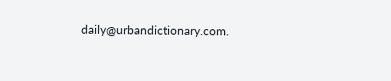daily@urbandictionary.com.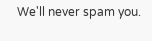We'll never spam you.